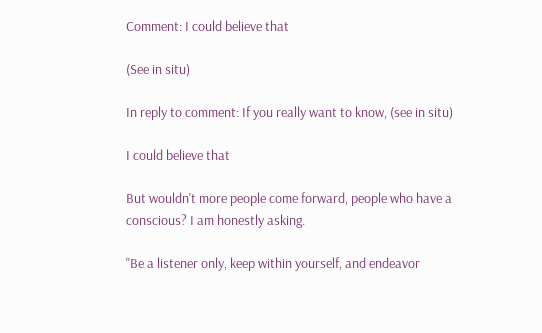Comment: I could believe that

(See in situ)

In reply to comment: If you really want to know, (see in situ)

I could believe that

But wouldn't more people come forward, people who have a conscious? I am honestly asking.

"Be a listener only, keep within yourself, and endeavor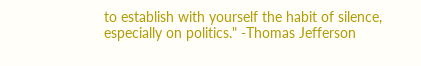to establish with yourself the habit of silence, especially on politics." -Thomas Jefferson